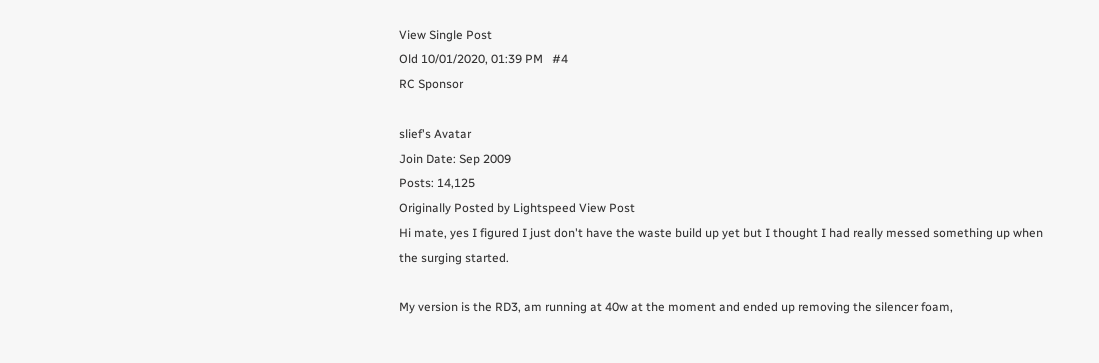View Single Post
Old 10/01/2020, 01:39 PM   #4
RC Sponsor

slief's Avatar
Join Date: Sep 2009
Posts: 14,125
Originally Posted by Lightspeed View Post
Hi mate, yes I figured I just don't have the waste build up yet but I thought I had really messed something up when the surging started.

My version is the RD3, am running at 40w at the moment and ended up removing the silencer foam,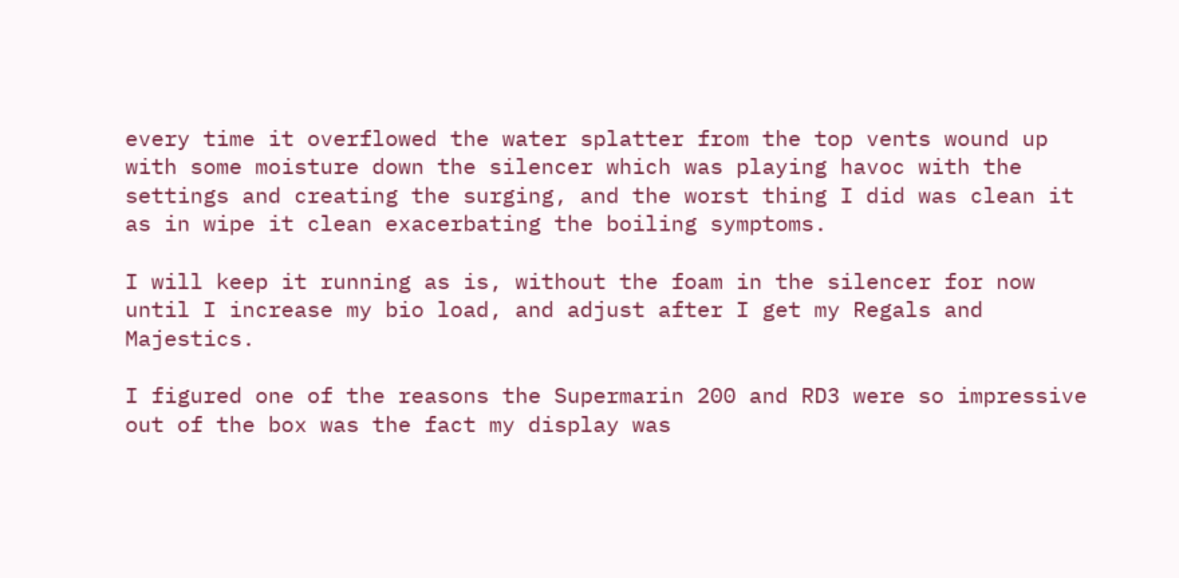every time it overflowed the water splatter from the top vents wound up with some moisture down the silencer which was playing havoc with the settings and creating the surging, and the worst thing I did was clean it as in wipe it clean exacerbating the boiling symptoms.

I will keep it running as is, without the foam in the silencer for now until I increase my bio load, and adjust after I get my Regals and Majestics.

I figured one of the reasons the Supermarin 200 and RD3 were so impressive out of the box was the fact my display was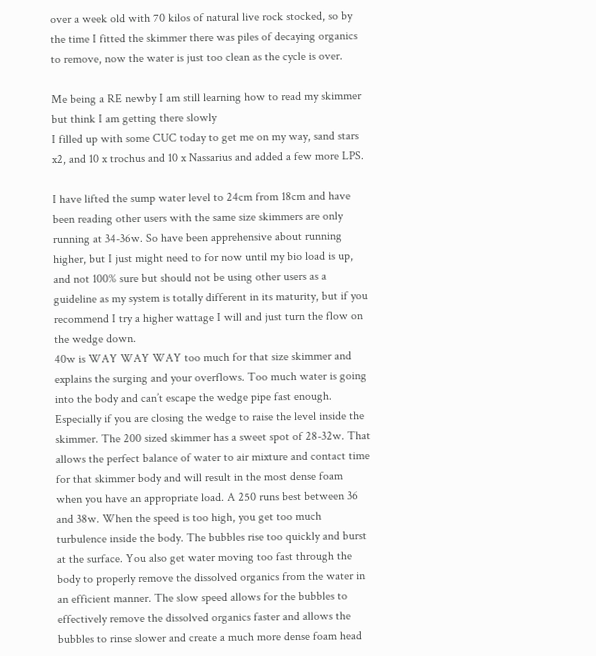over a week old with 70 kilos of natural live rock stocked, so by the time I fitted the skimmer there was piles of decaying organics to remove, now the water is just too clean as the cycle is over.

Me being a RE newby I am still learning how to read my skimmer but think I am getting there slowly
I filled up with some CUC today to get me on my way, sand stars x2, and 10 x trochus and 10 x Nassarius and added a few more LPS.

I have lifted the sump water level to 24cm from 18cm and have been reading other users with the same size skimmers are only running at 34-36w. So have been apprehensive about running higher, but I just might need to for now until my bio load is up, and not 100% sure but should not be using other users as a guideline as my system is totally different in its maturity, but if you recommend I try a higher wattage I will and just turn the flow on the wedge down.
40w is WAY WAY WAY too much for that size skimmer and explains the surging and your overflows. Too much water is going into the body and can’t escape the wedge pipe fast enough. Especially if you are closing the wedge to raise the level inside the skimmer. The 200 sized skimmer has a sweet spot of 28-32w. That allows the perfect balance of water to air mixture and contact time for that skimmer body and will result in the most dense foam when you have an appropriate load. A 250 runs best between 36 and 38w. When the speed is too high, you get too much turbulence inside the body. The bubbles rise too quickly and burst at the surface. You also get water moving too fast through the body to properly remove the dissolved organics from the water in an efficient manner. The slow speed allows for the bubbles to effectively remove the dissolved organics faster and allows the bubbles to rinse slower and create a much more dense foam head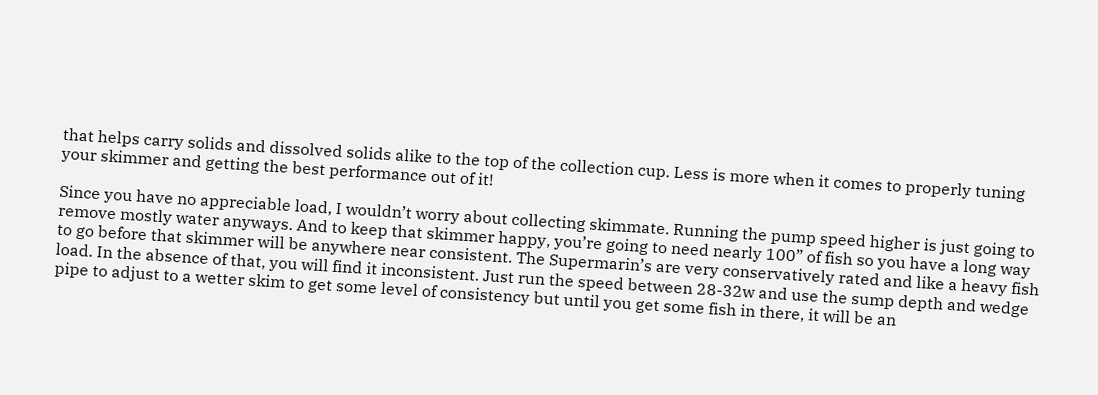that helps carry solids and dissolved solids alike to the top of the collection cup. Less is more when it comes to properly tuning your skimmer and getting the best performance out of it!

Since you have no appreciable load, I wouldn’t worry about collecting skimmate. Running the pump speed higher is just going to remove mostly water anyways. And to keep that skimmer happy, you’re going to need nearly 100” of fish so you have a long way to go before that skimmer will be anywhere near consistent. The Supermarin’s are very conservatively rated and like a heavy fish load. In the absence of that, you will find it inconsistent. Just run the speed between 28-32w and use the sump depth and wedge pipe to adjust to a wetter skim to get some level of consistency but until you get some fish in there, it will be an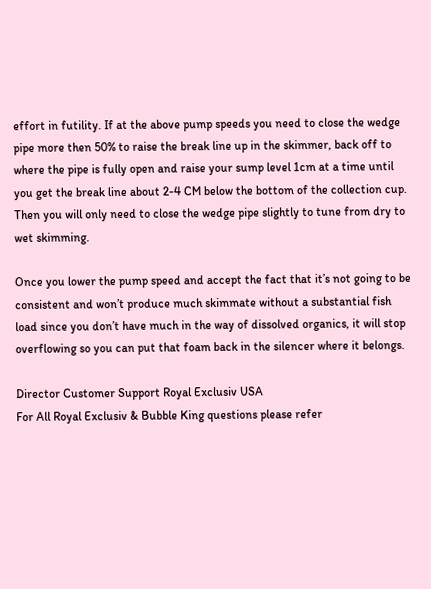effort in futility. If at the above pump speeds you need to close the wedge pipe more then 50% to raise the break line up in the skimmer, back off to where the pipe is fully open and raise your sump level 1cm at a time until you get the break line about 2-4 CM below the bottom of the collection cup. Then you will only need to close the wedge pipe slightly to tune from dry to wet skimming.

Once you lower the pump speed and accept the fact that it’s not going to be consistent and won’t produce much skimmate without a substantial fish load since you don’t have much in the way of dissolved organics, it will stop overflowing so you can put that foam back in the silencer where it belongs.

Director Customer Support Royal Exclusiv USA
For All Royal Exclusiv & Bubble King questions please refer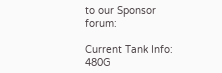to our Sponsor forum:

Current Tank Info: 480G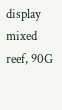display mixed reef, 90G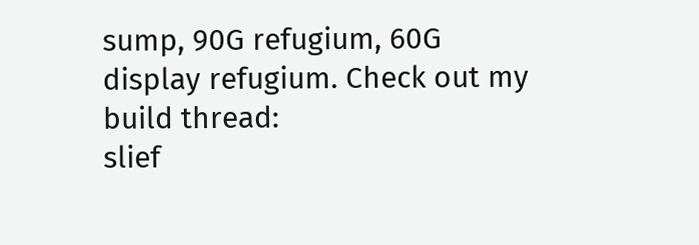sump, 90G refugium, 60G display refugium. Check out my build thread:
slief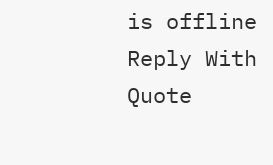is offline   Reply With Quote